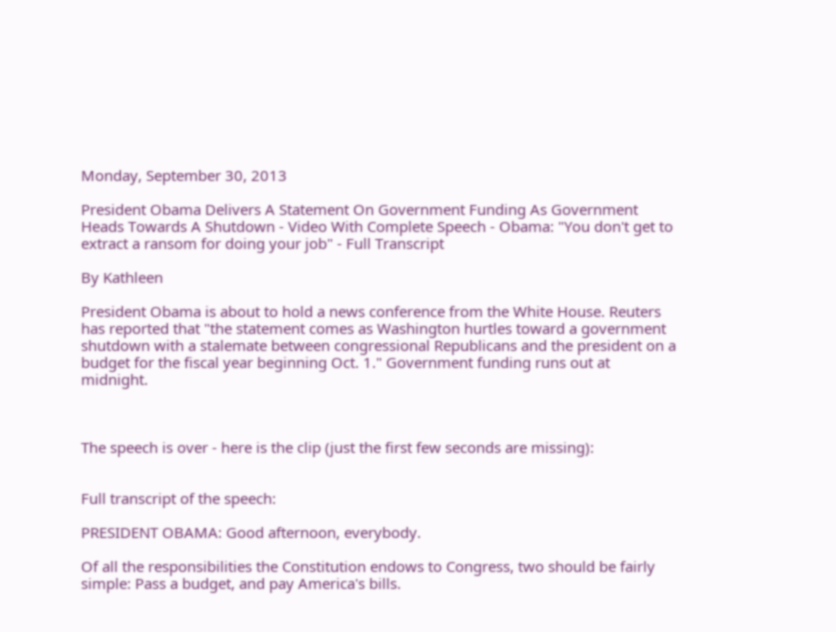Monday, September 30, 2013

President Obama Delivers A Statement On Government Funding As Government Heads Towards A Shutdown - Video With Complete Speech - Obama: "You don't get to extract a ransom for doing your job" - Full Transcript

By Kathleen

President Obama is about to hold a news conference from the White House. Reuters has reported that "the statement comes as Washington hurtles toward a government shutdown with a stalemate between congressional Republicans and the president on a budget for the fiscal year beginning Oct. 1." Government funding runs out at midnight.



The speech is over - here is the clip (just the first few seconds are missing):


Full transcript of the speech:

PRESIDENT OBAMA: Good afternoon, everybody.

Of all the responsibilities the Constitution endows to Congress, two should be fairly simple: Pass a budget, and pay America's bills.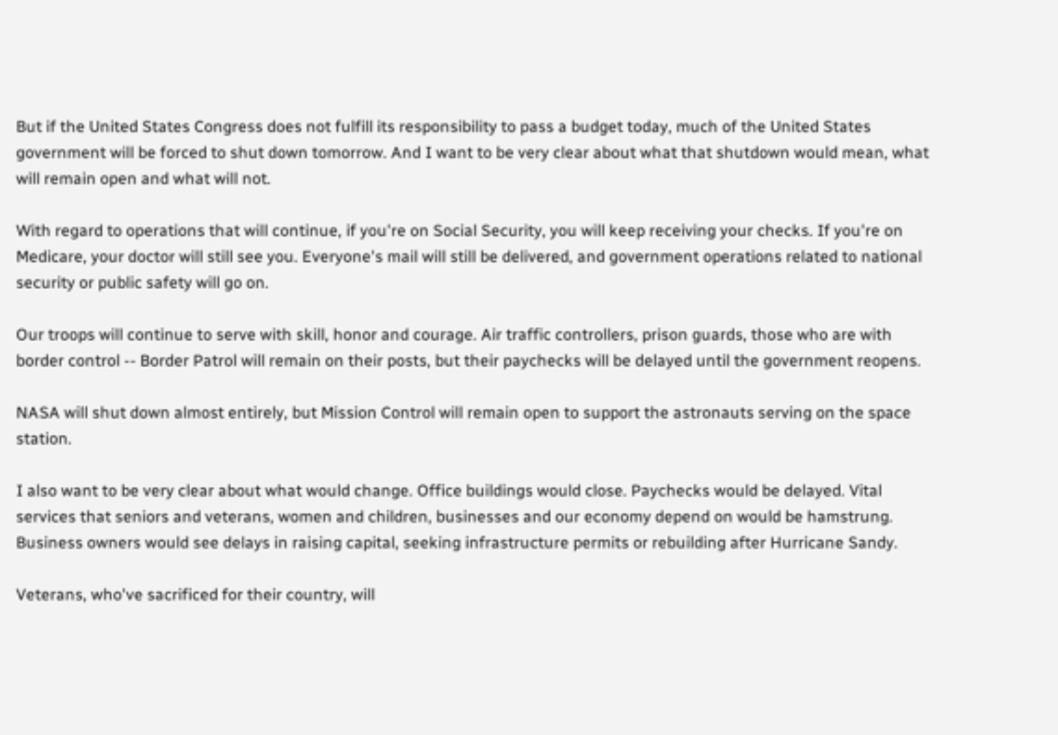But if the United States Congress does not fulfill its responsibility to pass a budget today, much of the United States government will be forced to shut down tomorrow. And I want to be very clear about what that shutdown would mean, what will remain open and what will not.

With regard to operations that will continue, if you're on Social Security, you will keep receiving your checks. If you're on Medicare, your doctor will still see you. Everyone's mail will still be delivered, and government operations related to national security or public safety will go on.

Our troops will continue to serve with skill, honor and courage. Air traffic controllers, prison guards, those who are with border control -- Border Patrol will remain on their posts, but their paychecks will be delayed until the government reopens.

NASA will shut down almost entirely, but Mission Control will remain open to support the astronauts serving on the space station.

I also want to be very clear about what would change. Office buildings would close. Paychecks would be delayed. Vital services that seniors and veterans, women and children, businesses and our economy depend on would be hamstrung. Business owners would see delays in raising capital, seeking infrastructure permits or rebuilding after Hurricane Sandy.

Veterans, who've sacrificed for their country, will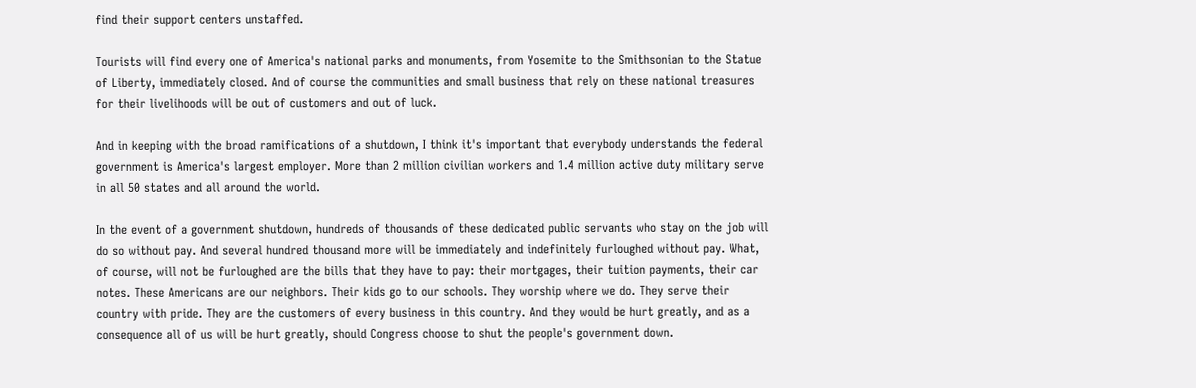find their support centers unstaffed.

Tourists will find every one of America's national parks and monuments, from Yosemite to the Smithsonian to the Statue of Liberty, immediately closed. And of course the communities and small business that rely on these national treasures for their livelihoods will be out of customers and out of luck.

And in keeping with the broad ramifications of a shutdown, I think it's important that everybody understands the federal government is America's largest employer. More than 2 million civilian workers and 1.4 million active duty military serve in all 50 states and all around the world.

In the event of a government shutdown, hundreds of thousands of these dedicated public servants who stay on the job will do so without pay. And several hundred thousand more will be immediately and indefinitely furloughed without pay. What, of course, will not be furloughed are the bills that they have to pay: their mortgages, their tuition payments, their car notes. These Americans are our neighbors. Their kids go to our schools. They worship where we do. They serve their country with pride. They are the customers of every business in this country. And they would be hurt greatly, and as a consequence all of us will be hurt greatly, should Congress choose to shut the people's government down.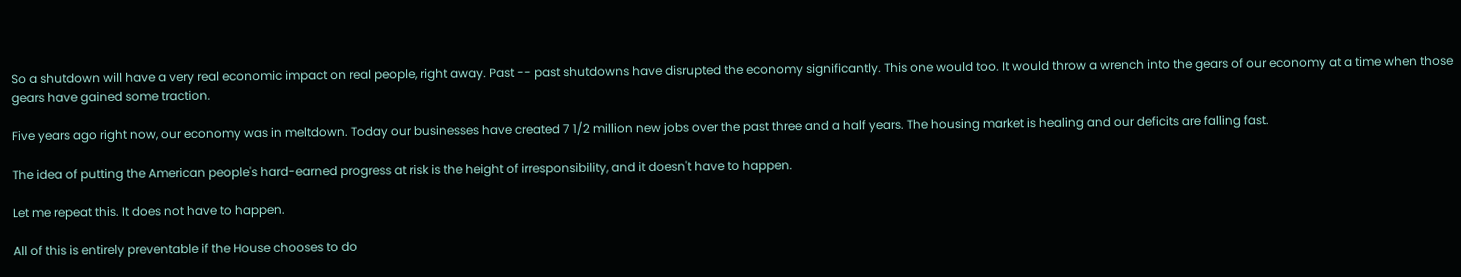So a shutdown will have a very real economic impact on real people, right away. Past -- past shutdowns have disrupted the economy significantly. This one would too. It would throw a wrench into the gears of our economy at a time when those gears have gained some traction.

Five years ago right now, our economy was in meltdown. Today our businesses have created 7 1/2 million new jobs over the past three and a half years. The housing market is healing and our deficits are falling fast.

The idea of putting the American people's hard-earned progress at risk is the height of irresponsibility, and it doesn't have to happen.

Let me repeat this. It does not have to happen.

All of this is entirely preventable if the House chooses to do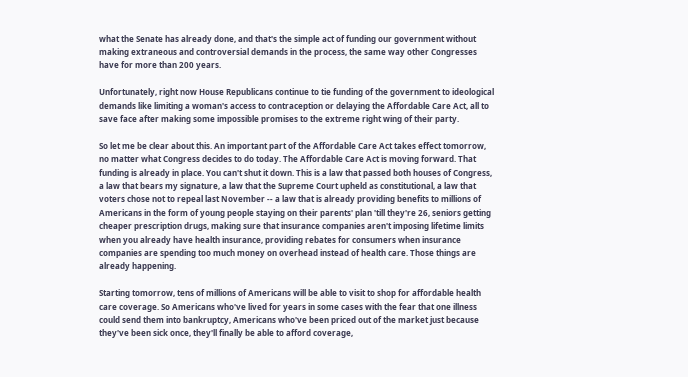what the Senate has already done, and that's the simple act of funding our government without making extraneous and controversial demands in the process, the same way other Congresses have for more than 200 years.

Unfortunately, right now House Republicans continue to tie funding of the government to ideological demands like limiting a woman's access to contraception or delaying the Affordable Care Act, all to save face after making some impossible promises to the extreme right wing of their party.

So let me be clear about this. An important part of the Affordable Care Act takes effect tomorrow, no matter what Congress decides to do today. The Affordable Care Act is moving forward. That funding is already in place. You can't shut it down. This is a law that passed both houses of Congress, a law that bears my signature, a law that the Supreme Court upheld as constitutional, a law that voters chose not to repeal last November -- a law that is already providing benefits to millions of Americans in the form of young people staying on their parents' plan 'till they're 26, seniors getting cheaper prescription drugs, making sure that insurance companies aren't imposing lifetime limits when you already have health insurance, providing rebates for consumers when insurance companies are spending too much money on overhead instead of health care. Those things are already happening.

Starting tomorrow, tens of millions of Americans will be able to visit to shop for affordable health care coverage. So Americans who've lived for years in some cases with the fear that one illness could send them into bankruptcy, Americans who've been priced out of the market just because they've been sick once, they'll finally be able to afford coverage,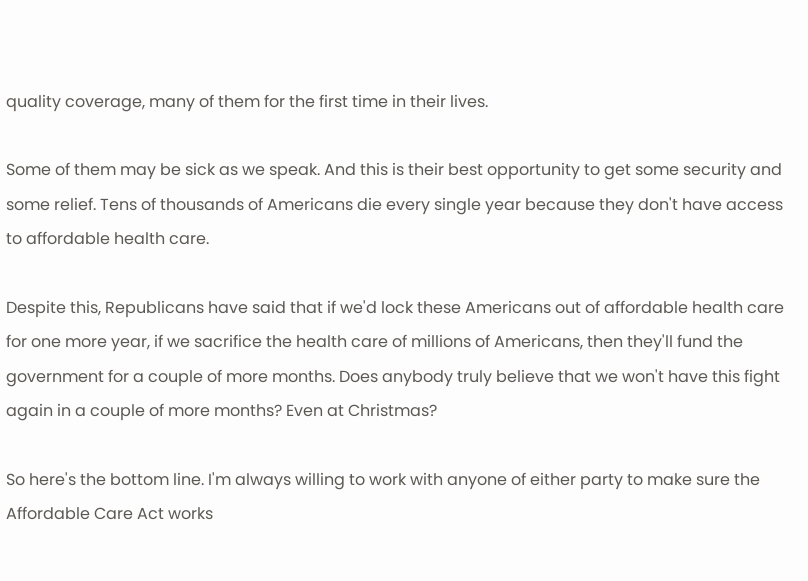quality coverage, many of them for the first time in their lives.

Some of them may be sick as we speak. And this is their best opportunity to get some security and some relief. Tens of thousands of Americans die every single year because they don't have access to affordable health care.

Despite this, Republicans have said that if we'd lock these Americans out of affordable health care for one more year, if we sacrifice the health care of millions of Americans, then they'll fund the government for a couple of more months. Does anybody truly believe that we won't have this fight again in a couple of more months? Even at Christmas?

So here's the bottom line. I'm always willing to work with anyone of either party to make sure the Affordable Care Act works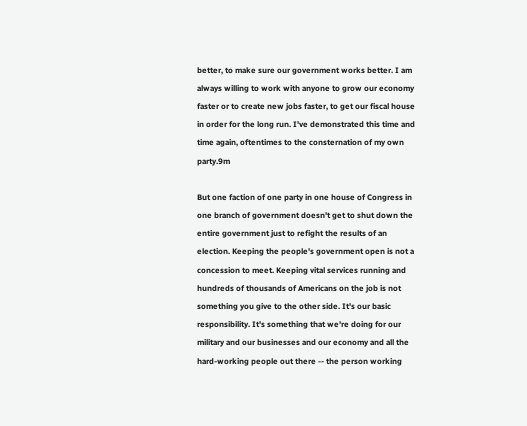better, to make sure our government works better. I am always willing to work with anyone to grow our economy faster or to create new jobs faster, to get our fiscal house in order for the long run. I've demonstrated this time and time again, oftentimes to the consternation of my own party.9m

But one faction of one party in one house of Congress in one branch of government doesn't get to shut down the entire government just to refight the results of an election. Keeping the people's government open is not a concession to meet. Keeping vital services running and hundreds of thousands of Americans on the job is not something you give to the other side. It's our basic responsibility. It's something that we're doing for our military and our businesses and our economy and all the hard-working people out there -- the person working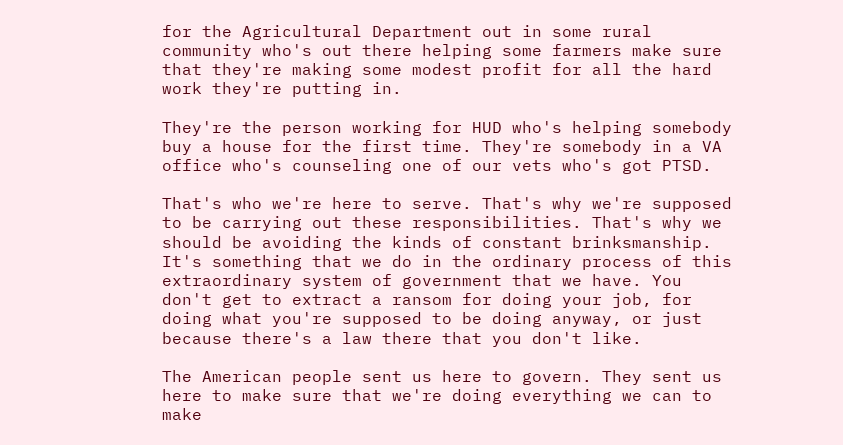for the Agricultural Department out in some rural community who's out there helping some farmers make sure that they're making some modest profit for all the hard work they're putting in.

They're the person working for HUD who's helping somebody buy a house for the first time. They're somebody in a VA office who's counseling one of our vets who's got PTSD.

That's who we're here to serve. That's why we're supposed to be carrying out these responsibilities. That's why we should be avoiding the kinds of constant brinksmanship. It's something that we do in the ordinary process of this extraordinary system of government that we have. You don't get to extract a ransom for doing your job, for doing what you're supposed to be doing anyway, or just because there's a law there that you don't like.

The American people sent us here to govern. They sent us here to make sure that we're doing everything we can to make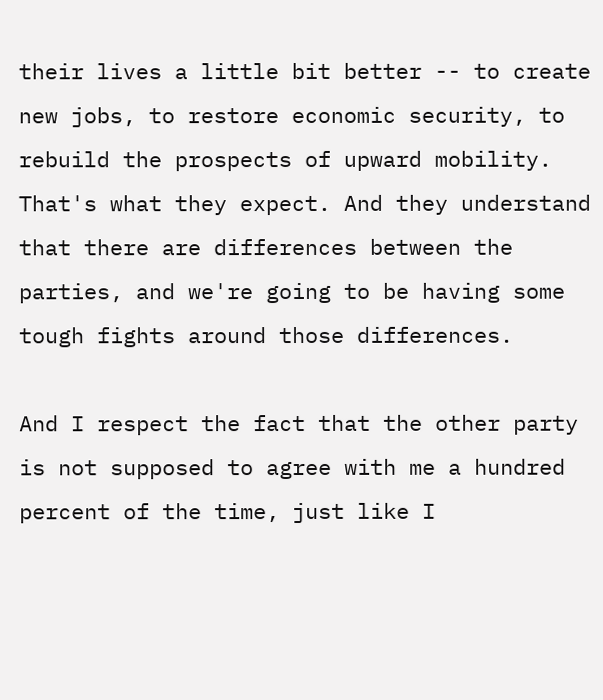their lives a little bit better -- to create new jobs, to restore economic security, to rebuild the prospects of upward mobility. That's what they expect. And they understand that there are differences between the parties, and we're going to be having some tough fights around those differences.

And I respect the fact that the other party is not supposed to agree with me a hundred percent of the time, just like I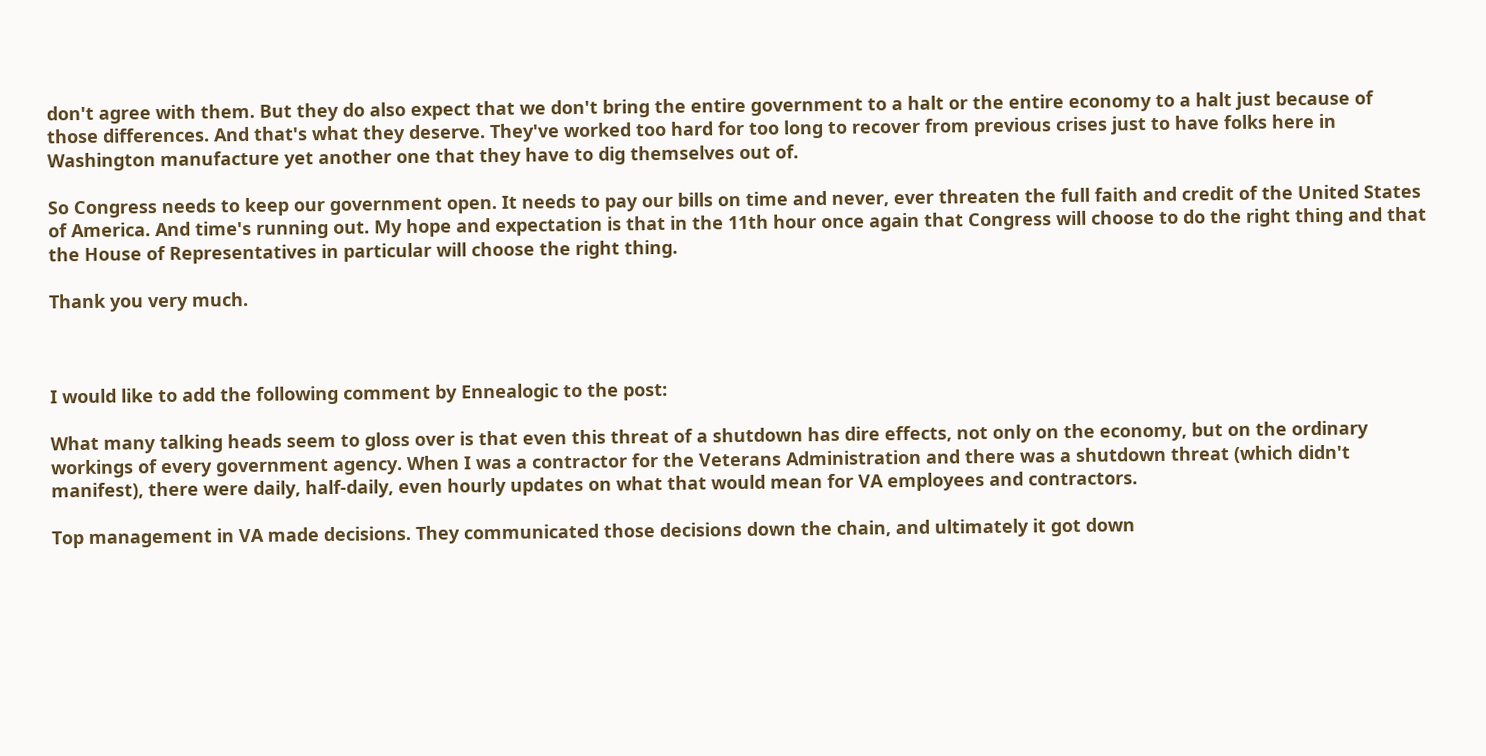don't agree with them. But they do also expect that we don't bring the entire government to a halt or the entire economy to a halt just because of those differences. And that's what they deserve. They've worked too hard for too long to recover from previous crises just to have folks here in Washington manufacture yet another one that they have to dig themselves out of.

So Congress needs to keep our government open. It needs to pay our bills on time and never, ever threaten the full faith and credit of the United States of America. And time's running out. My hope and expectation is that in the 11th hour once again that Congress will choose to do the right thing and that the House of Representatives in particular will choose the right thing.

Thank you very much.



I would like to add the following comment by Ennealogic to the post:

What many talking heads seem to gloss over is that even this threat of a shutdown has dire effects, not only on the economy, but on the ordinary workings of every government agency. When I was a contractor for the Veterans Administration and there was a shutdown threat (which didn't manifest), there were daily, half-daily, even hourly updates on what that would mean for VA employees and contractors.

Top management in VA made decisions. They communicated those decisions down the chain, and ultimately it got down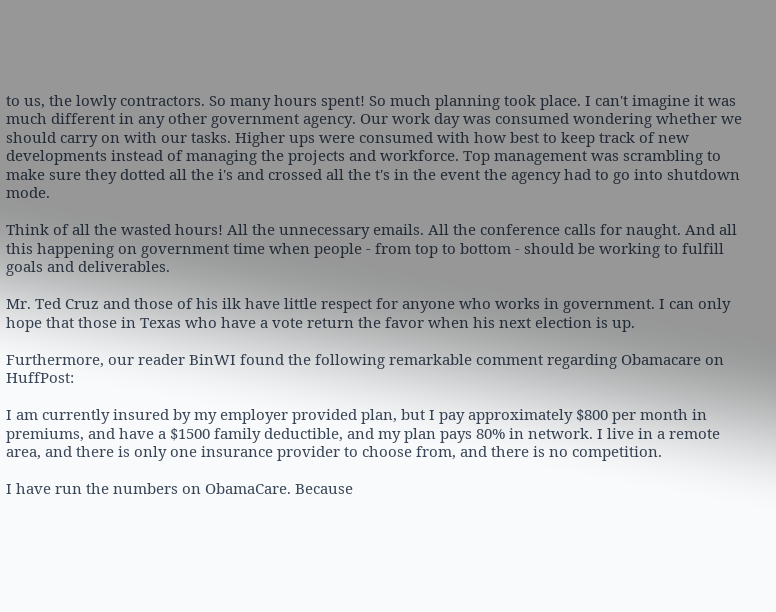to us, the lowly contractors. So many hours spent! So much planning took place. I can't imagine it was much different in any other government agency. Our work day was consumed wondering whether we should carry on with our tasks. Higher ups were consumed with how best to keep track of new developments instead of managing the projects and workforce. Top management was scrambling to make sure they dotted all the i's and crossed all the t's in the event the agency had to go into shutdown mode.

Think of all the wasted hours! All the unnecessary emails. All the conference calls for naught. And all this happening on government time when people - from top to bottom - should be working to fulfill goals and deliverables.

Mr. Ted Cruz and those of his ilk have little respect for anyone who works in government. I can only hope that those in Texas who have a vote return the favor when his next election is up.

Furthermore, our reader BinWI found the following remarkable comment regarding Obamacare on HuffPost:

I am currently insured by my employer provided plan, but I pay approximately $800 per month in premiums, and have a $1500 family deductible, and my plan pays 80% in network. I live in a remote area, and there is only one insurance provider to choose from, and there is no competition.

I have run the numbers on ObamaCare. Because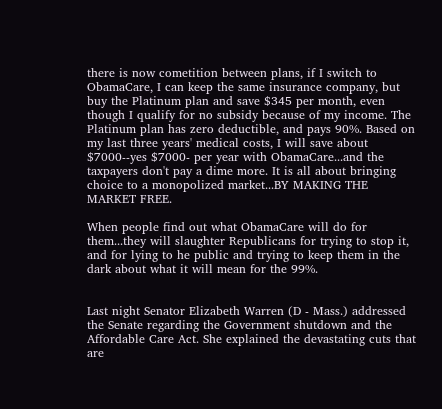there is now cometition between plans, if I switch to ObamaCare, I can keep the same insurance company, but buy the Platinum plan and save $345 per month, even though I qualify for no subsidy because of my income. The Platinum plan has zero deductible, and pays 90%. Based on my last three years' medical costs, I will save about $7000--yes $7000- per year with ObamaCare...and the taxpayers don't pay a dime more. It is all about bringing choice to a monopolized market...BY MAKING THE MARKET FREE.

When people find out what ObamaCare will do for them...they will slaughter Republicans for trying to stop it, and for lying to he public and trying to keep them in the dark about what it will mean for the 99%.


Last night Senator Elizabeth Warren (D - Mass.) addressed the Senate regarding the Government shutdown and the Affordable Care Act. She explained the devastating cuts that are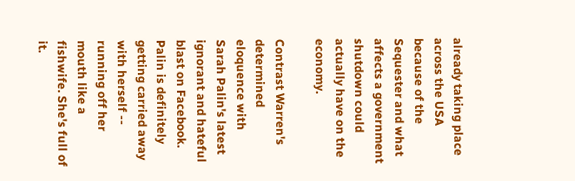already taking place across the USA because of the Sequester and what affects a government shutdown could actually have on the economy.

Contrast Warren's determined eloquence with Sarah Palin's latest ignorant and hateful blast on Facebook. Palin is definitely getting carried away with herself -- running off her mouth like a fishwife. She's full of it.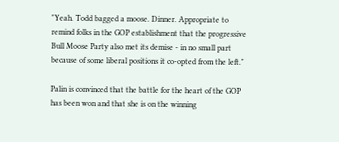"Yeah. Todd bagged a moose. Dinner. Appropriate to remind folks in the GOP establishment that the progressive Bull Moose Party also met its demise - in no small part because of some liberal positions it co-opted from the left."

Palin is convinced that the battle for the heart of the GOP has been won and that she is on the winning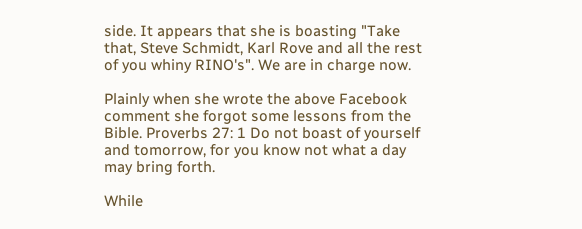side. It appears that she is boasting "Take that, Steve Schmidt, Karl Rove and all the rest of you whiny RINO's". We are in charge now.

Plainly when she wrote the above Facebook comment she forgot some lessons from the Bible. Proverbs 27: 1 Do not boast of yourself and tomorrow, for you know not what a day may bring forth.

While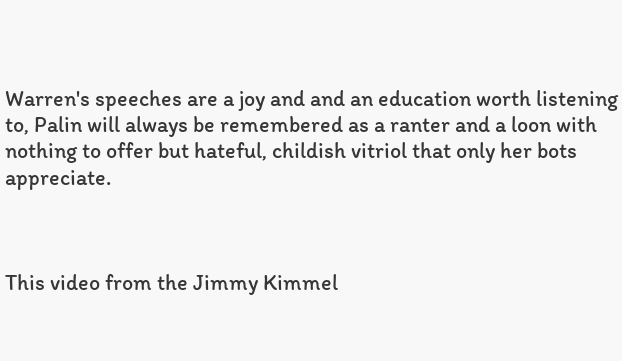Warren's speeches are a joy and and an education worth listening to, Palin will always be remembered as a ranter and a loon with nothing to offer but hateful, childish vitriol that only her bots appreciate.



This video from the Jimmy Kimmel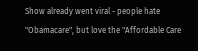Show already went viral - people hate "Obamacare", but love the "Affordable Care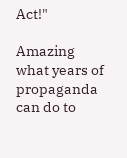Act!"

Amazing what years of propaganda can do to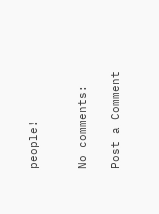people!


No comments:

Post a Comment